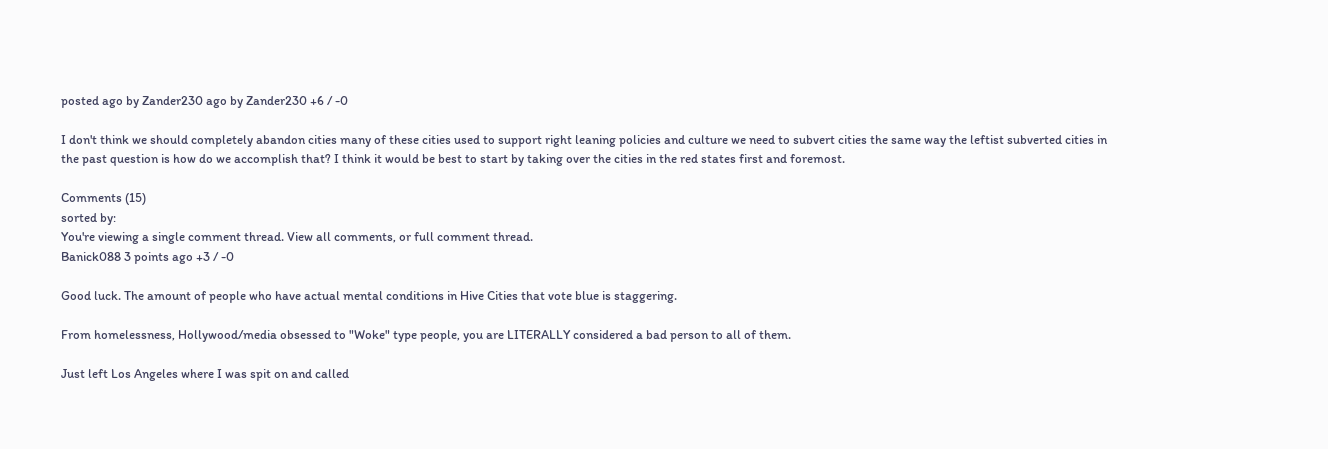posted ago by Zander230 ago by Zander230 +6 / -0

I don't think we should completely abandon cities many of these cities used to support right leaning policies and culture we need to subvert cities the same way the leftist subverted cities in the past question is how do we accomplish that? I think it would be best to start by taking over the cities in the red states first and foremost.

Comments (15)
sorted by:
You're viewing a single comment thread. View all comments, or full comment thread.
Banick088 3 points ago +3 / -0

Good luck. The amount of people who have actual mental conditions in Hive Cities that vote blue is staggering.

From homelessness, Hollywood/media obsessed to "Woke" type people, you are LITERALLY considered a bad person to all of them.

Just left Los Angeles where I was spit on and called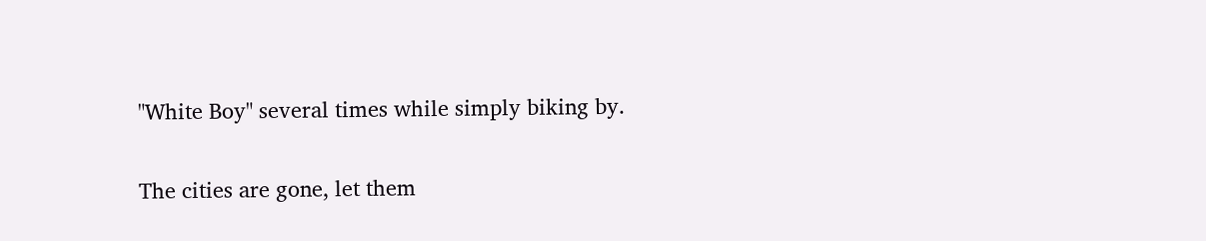"White Boy" several times while simply biking by.

The cities are gone, let them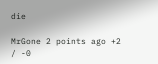die

MrGone 2 points ago +2 / -0